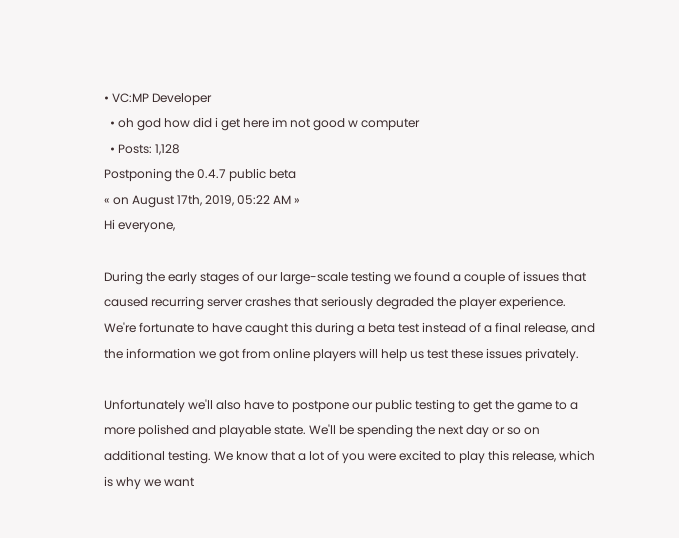• VC:MP Developer
  • oh god how did i get here im not good w computer
  • Posts: 1,128
Postponing the 0.4.7 public beta
« on August 17th, 2019, 05:22 AM »
Hi everyone,

During the early stages of our large-scale testing we found a couple of issues that caused recurring server crashes that seriously degraded the player experience. We're fortunate to have caught this during a beta test instead of a final release, and the information we got from online players will help us test these issues privately.

Unfortunately we'll also have to postpone our public testing to get the game to a more polished and playable state. We'll be spending the next day or so on additional testing. We know that a lot of you were excited to play this release, which is why we want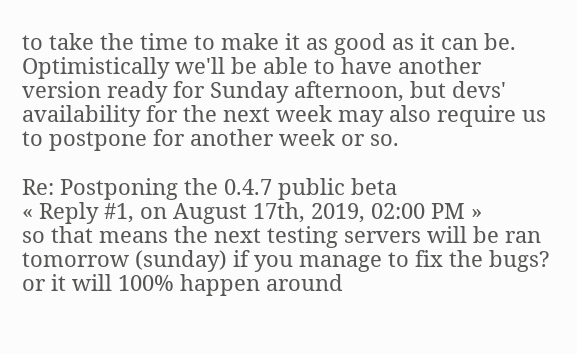to take the time to make it as good as it can be. Optimistically we'll be able to have another version ready for Sunday afternoon, but devs' availability for the next week may also require us to postpone for another week or so.

Re: Postponing the 0.4.7 public beta
« Reply #1, on August 17th, 2019, 02:00 PM »
so that means the next testing servers will be ran tomorrow (sunday) if you manage to fix the bugs? or it will 100% happen around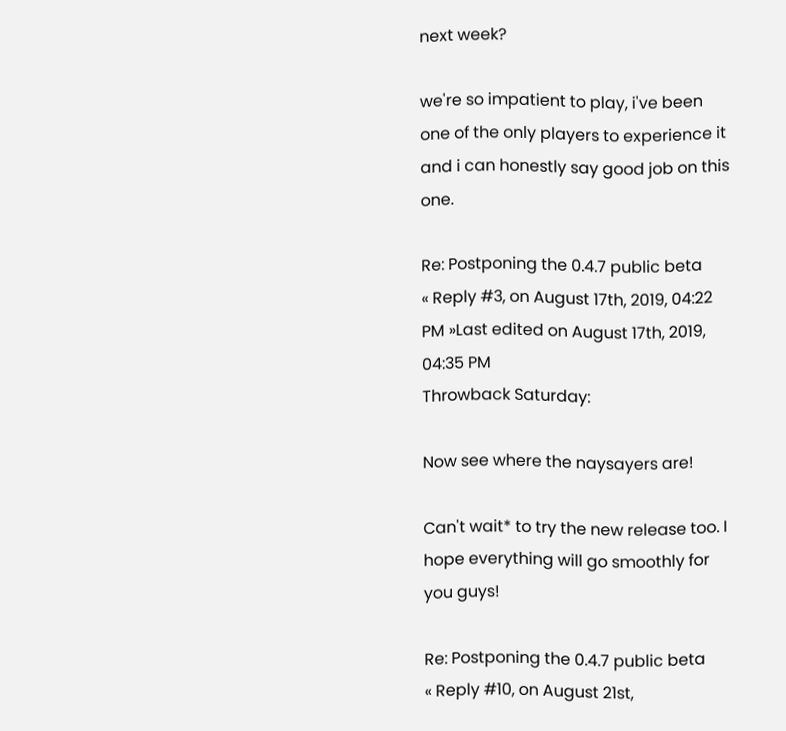next week?

we're so impatient to play, i've been one of the only players to experience it and i can honestly say good job on this one.

Re: Postponing the 0.4.7 public beta
« Reply #3, on August 17th, 2019, 04:22 PM »Last edited on August 17th, 2019, 04:35 PM
Throwback Saturday:

Now see where the naysayers are!

Can't wait* to try the new release too. I hope everything will go smoothly for you guys!

Re: Postponing the 0.4.7 public beta
« Reply #10, on August 21st,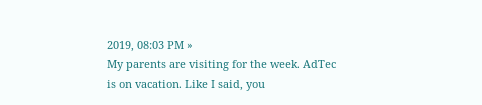2019, 08:03 PM »
My parents are visiting for the week. AdTec is on vacation. Like I said, you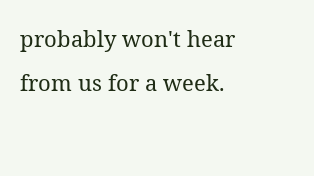probably won't hear from us for a week.